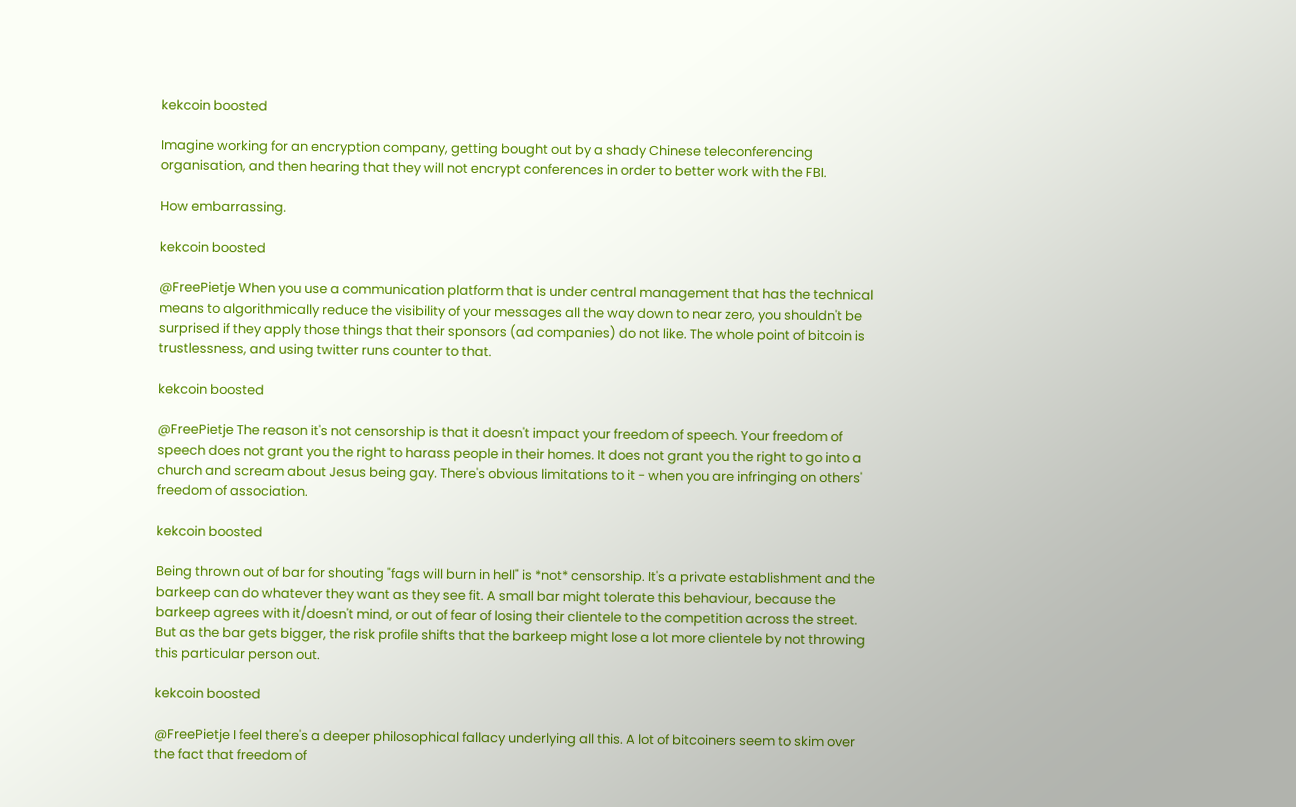kekcoin boosted

Imagine working for an encryption company, getting bought out by a shady Chinese teleconferencing organisation, and then hearing that they will not encrypt conferences in order to better work with the FBI.

How embarrassing.

kekcoin boosted

@FreePietje When you use a communication platform that is under central management that has the technical means to algorithmically reduce the visibility of your messages all the way down to near zero, you shouldn't be surprised if they apply those things that their sponsors (ad companies) do not like. The whole point of bitcoin is trustlessness, and using twitter runs counter to that.

kekcoin boosted

@FreePietje The reason it's not censorship is that it doesn't impact your freedom of speech. Your freedom of speech does not grant you the right to harass people in their homes. It does not grant you the right to go into a church and scream about Jesus being gay. There's obvious limitations to it - when you are infringing on others' freedom of association.

kekcoin boosted

Being thrown out of bar for shouting "fags will burn in hell" is *not* censorship. It's a private establishment and the barkeep can do whatever they want as they see fit. A small bar might tolerate this behaviour, because the barkeep agrees with it/doesn't mind, or out of fear of losing their clientele to the competition across the street. But as the bar gets bigger, the risk profile shifts that the barkeep might lose a lot more clientele by not throwing this particular person out.

kekcoin boosted

@FreePietje I feel there's a deeper philosophical fallacy underlying all this. A lot of bitcoiners seem to skim over the fact that freedom of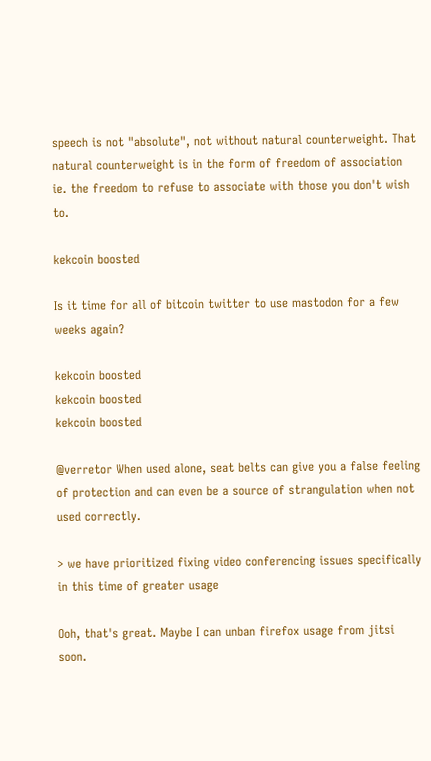speech is not "absolute", not without natural counterweight. That natural counterweight is in the form of freedom of association ie. the freedom to refuse to associate with those you don't wish to.

kekcoin boosted

Is it time for all of bitcoin twitter to use mastodon for a few weeks again?

kekcoin boosted
kekcoin boosted
kekcoin boosted

@verretor When used alone, seat belts can give you a false feeling of protection and can even be a source of strangulation when not used correctly.

> we have prioritized fixing video conferencing issues specifically in this time of greater usage

Ooh, that's great. Maybe I can unban firefox usage from jitsi soon.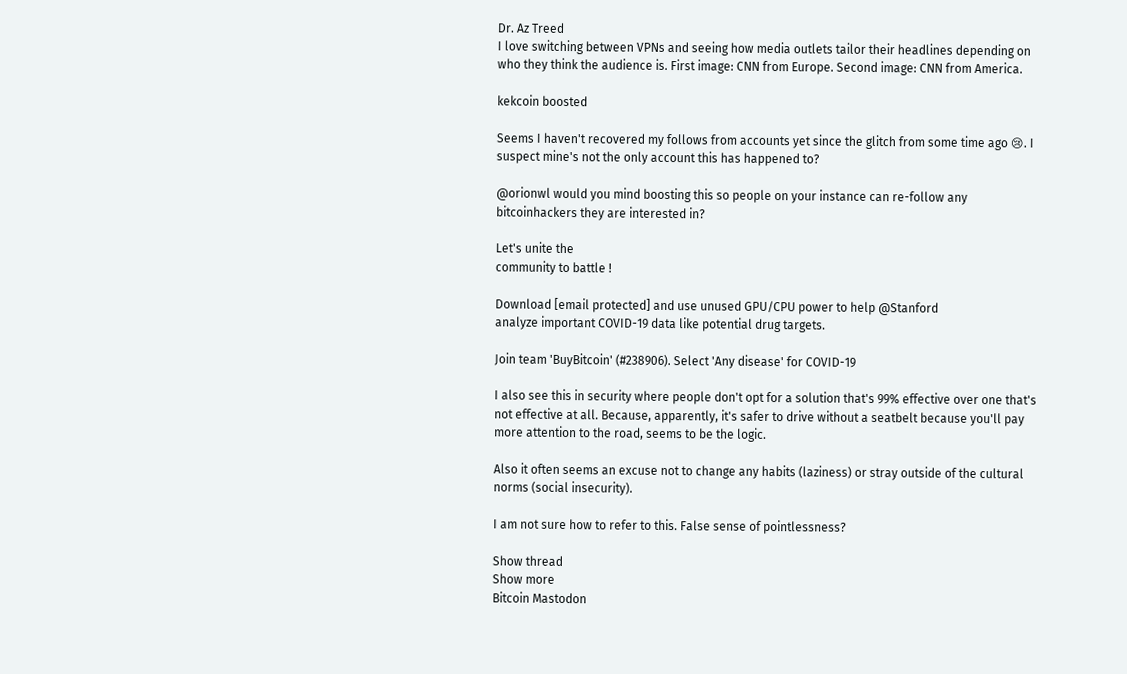Dr. Az Treed
I love switching between VPNs and seeing how media outlets tailor their headlines depending on who they think the audience is. First image: CNN from Europe. Second image: CNN from America.

kekcoin boosted

Seems I haven't recovered my follows from accounts yet since the glitch from some time ago 😢. I suspect mine's not the only account this has happened to?

@orionwl would you mind boosting this so people on your instance can re-follow any bitcoinhackers they are interested in?

Let's unite the
community to battle !

Download [email protected] and use unused GPU/CPU power to help @Stanford
analyze important COVID-19 data like potential drug targets.

Join team 'BuyBitcoin' (#238906). Select 'Any disease' for COVID-19

I also see this in security where people don't opt for a solution that's 99% effective over one that's not effective at all. Because, apparently, it's safer to drive without a seatbelt because you'll pay more attention to the road, seems to be the logic.

Also it often seems an excuse not to change any habits (laziness) or stray outside of the cultural norms (social insecurity).

I am not sure how to refer to this. False sense of pointlessness?

Show thread
Show more
Bitcoin Mastodon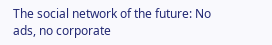The social network of the future: No ads, no corporate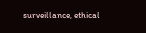surveillance, ethical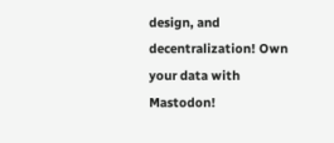design, and decentralization! Own your data with Mastodon!